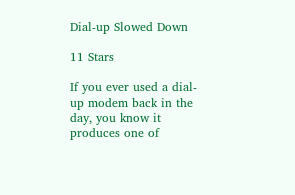Dial-up Slowed Down

11 Stars

If you ever used a dial-up modem back in the day, you know it produces one of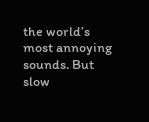the world’s most annoying sounds. But slow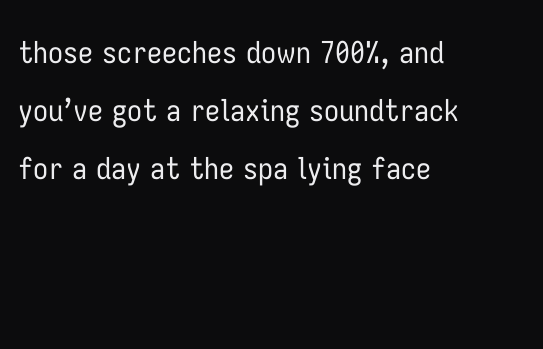those screeches down 700%, and you’ve got a relaxing soundtrack for a day at the spa lying face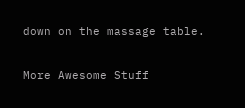down on the massage table.

More Awesome Stuff